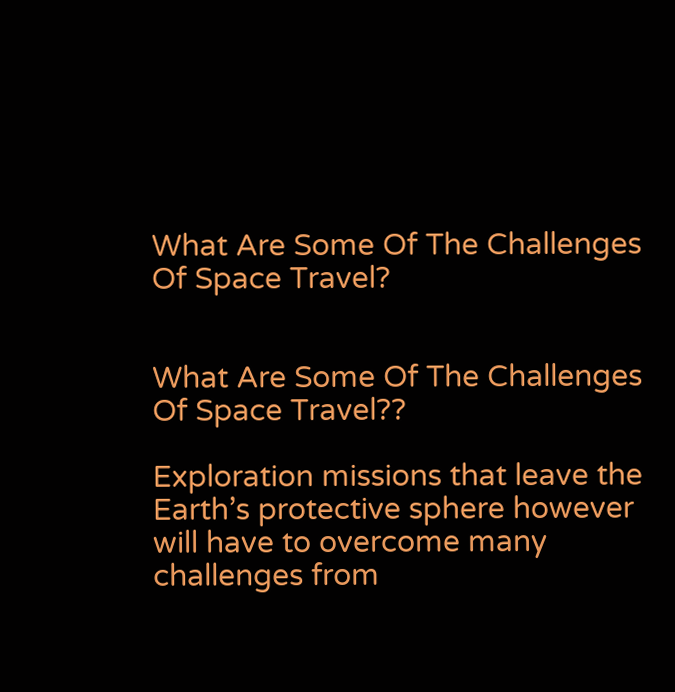What Are Some Of The Challenges Of Space Travel?


What Are Some Of The Challenges Of Space Travel??

Exploration missions that leave the Earth’s protective sphere however will have to overcome many challenges from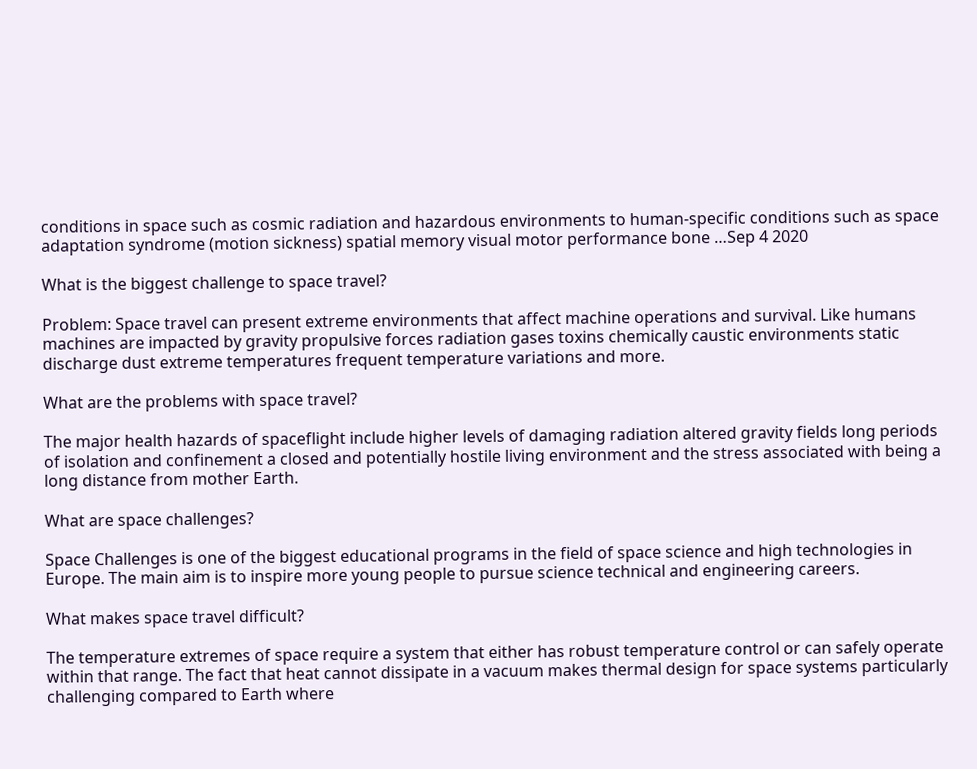conditions in space such as cosmic radiation and hazardous environments to human-specific conditions such as space adaptation syndrome (motion sickness) spatial memory visual motor performance bone …Sep 4 2020

What is the biggest challenge to space travel?

Problem: Space travel can present extreme environments that affect machine operations and survival. Like humans machines are impacted by gravity propulsive forces radiation gases toxins chemically caustic environments static discharge dust extreme temperatures frequent temperature variations and more.

What are the problems with space travel?

The major health hazards of spaceflight include higher levels of damaging radiation altered gravity fields long periods of isolation and confinement a closed and potentially hostile living environment and the stress associated with being a long distance from mother Earth.

What are space challenges?

Space Challenges is one of the biggest educational programs in the field of space science and high technologies in Europe. The main aim is to inspire more young people to pursue science technical and engineering careers.

What makes space travel difficult?

The temperature extremes of space require a system that either has robust temperature control or can safely operate within that range. The fact that heat cannot dissipate in a vacuum makes thermal design for space systems particularly challenging compared to Earth where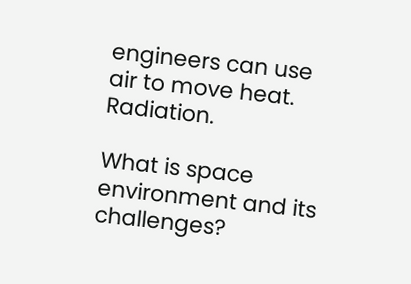engineers can use air to move heat. Radiation.

What is space environment and its challenges?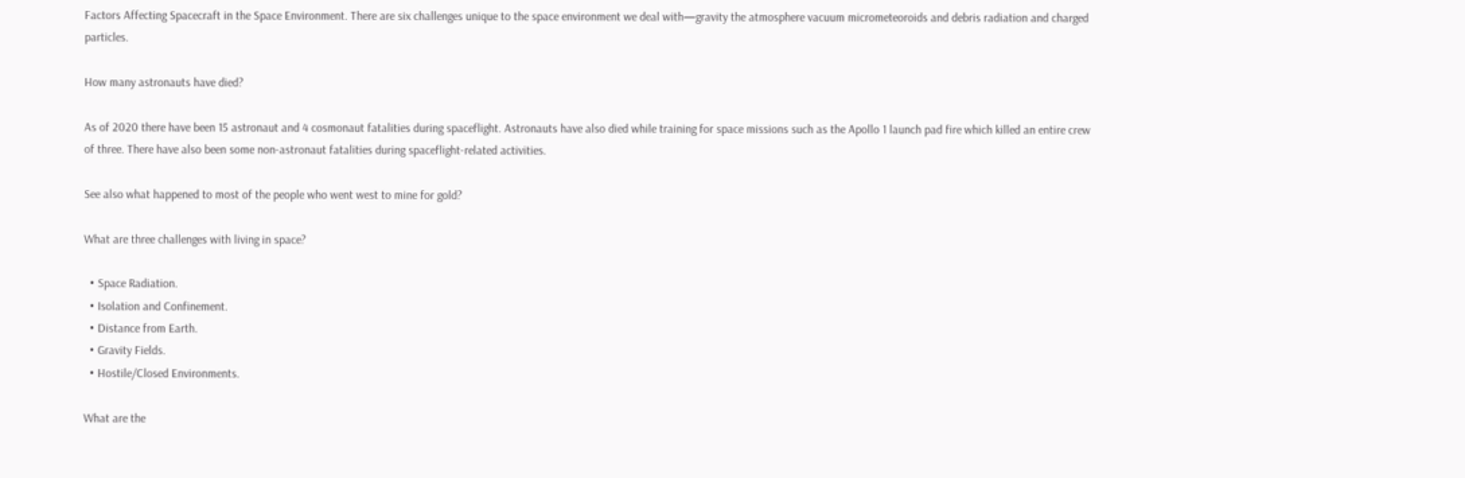Factors Affecting Spacecraft in the Space Environment. There are six challenges unique to the space environment we deal with—gravity the atmosphere vacuum micrometeoroids and debris radiation and charged particles.

How many astronauts have died?

As of 2020 there have been 15 astronaut and 4 cosmonaut fatalities during spaceflight. Astronauts have also died while training for space missions such as the Apollo 1 launch pad fire which killed an entire crew of three. There have also been some non-astronaut fatalities during spaceflight-related activities.

See also what happened to most of the people who went west to mine for gold?

What are three challenges with living in space?

  • Space Radiation.
  • Isolation and Confinement.
  • Distance from Earth.
  • Gravity Fields.
  • Hostile/Closed Environments.

What are the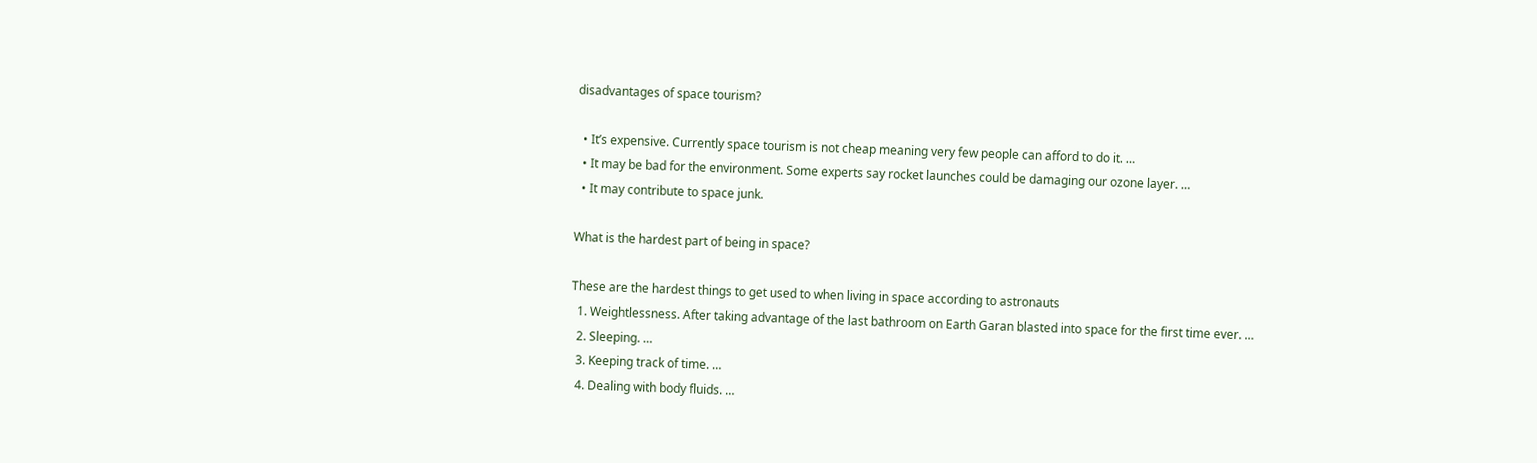disadvantages of space tourism?

  • It’s expensive. Currently space tourism is not cheap meaning very few people can afford to do it. …
  • It may be bad for the environment. Some experts say rocket launches could be damaging our ozone layer. …
  • It may contribute to space junk.

What is the hardest part of being in space?

These are the hardest things to get used to when living in space according to astronauts
  1. Weightlessness. After taking advantage of the last bathroom on Earth Garan blasted into space for the first time ever. …
  2. Sleeping. …
  3. Keeping track of time. …
  4. Dealing with body fluids. …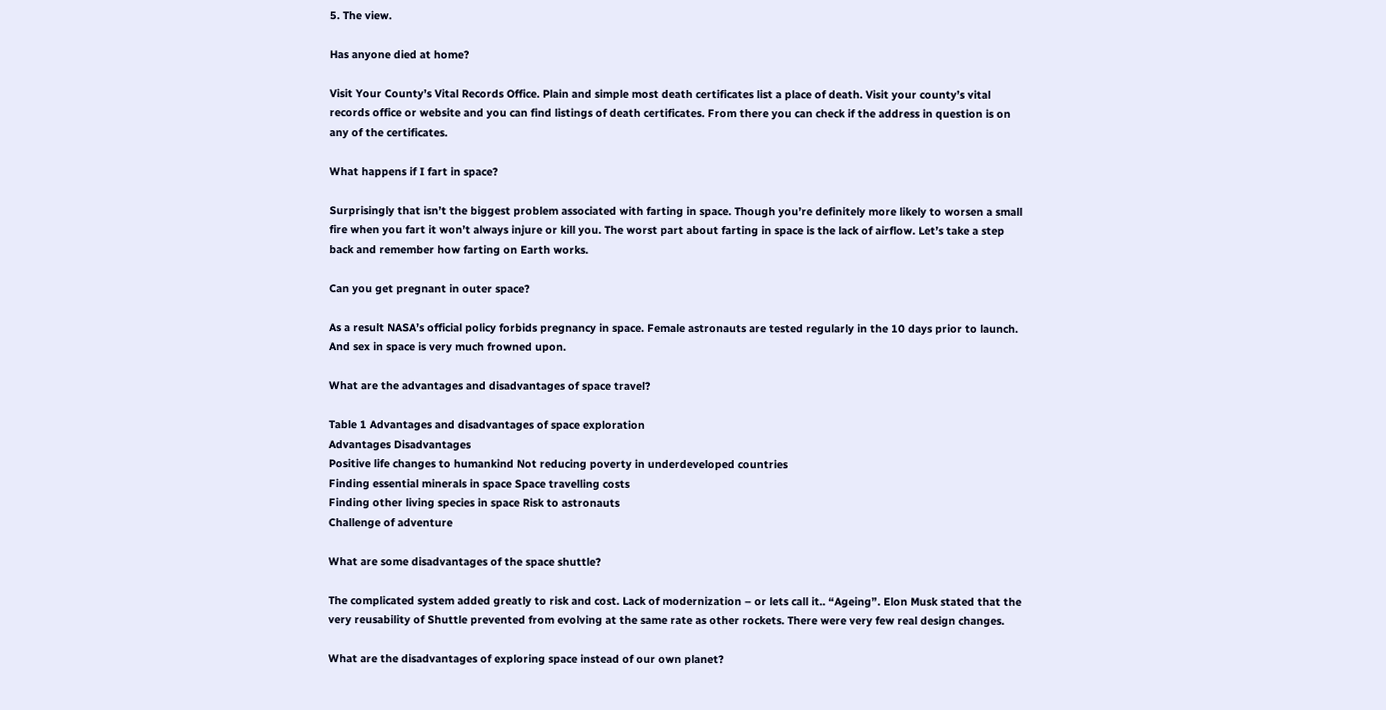5. The view.

Has anyone died at home?

Visit Your County’s Vital Records Office. Plain and simple most death certificates list a place of death. Visit your county’s vital records office or website and you can find listings of death certificates. From there you can check if the address in question is on any of the certificates.

What happens if I fart in space?

Surprisingly that isn’t the biggest problem associated with farting in space. Though you’re definitely more likely to worsen a small fire when you fart it won’t always injure or kill you. The worst part about farting in space is the lack of airflow. Let’s take a step back and remember how farting on Earth works.

Can you get pregnant in outer space?

As a result NASA’s official policy forbids pregnancy in space. Female astronauts are tested regularly in the 10 days prior to launch. And sex in space is very much frowned upon.

What are the advantages and disadvantages of space travel?

Table 1 Advantages and disadvantages of space exploration
Advantages Disadvantages
Positive life changes to humankind Not reducing poverty in underdeveloped countries
Finding essential minerals in space Space travelling costs
Finding other living species in space Risk to astronauts
Challenge of adventure

What are some disadvantages of the space shuttle?

The complicated system added greatly to risk and cost. Lack of modernization – or lets call it.. “Ageing”. Elon Musk stated that the very reusability of Shuttle prevented from evolving at the same rate as other rockets. There were very few real design changes.

What are the disadvantages of exploring space instead of our own planet?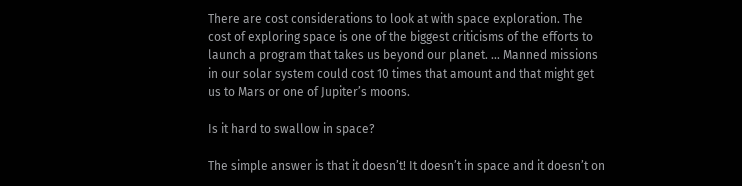There are cost considerations to look at with space exploration. The cost of exploring space is one of the biggest criticisms of the efforts to launch a program that takes us beyond our planet. … Manned missions in our solar system could cost 10 times that amount and that might get us to Mars or one of Jupiter’s moons.

Is it hard to swallow in space?

The simple answer is that it doesn’t! It doesn’t in space and it doesn’t on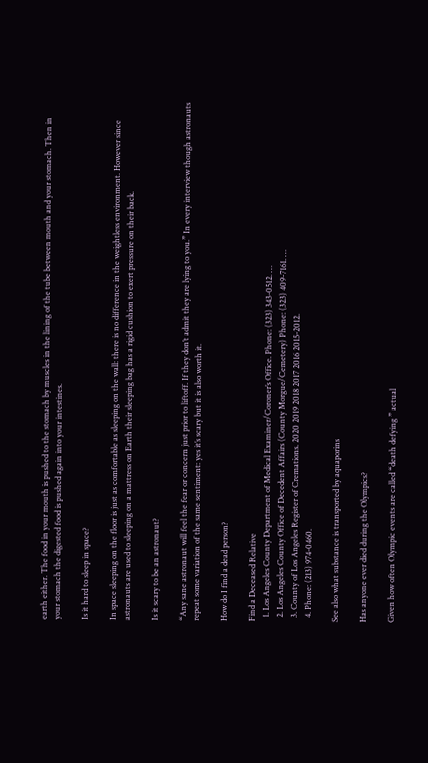earth either. The food in your mouth is pushed to the stomach by muscles in the lining of the tube between mouth and your stomach. Then in your stomach the digested food is pushed again into your intestines.

Is it hard to sleep in space?

In space sleeping on the floor is just as comfortable as sleeping on the wall: there is no difference in the weightless environment. However since astronauts are used to sleeping on a mattress on Earth their sleeping bag has a rigid cushion to exert pressure on their back.

Is it scary to be an astronaut?

“Any sane astronaut will feel the fear or concern just prior to liftoff. If they don’t admit they are lying to you.” In every interview though astronauts repeat some variation of the same sentiment: yes it’s scary but it is also worth it.

How do I find a dead person?

Find a Deceased Relative
  1. Los Angeles County Department of Medical Examiner/Coroner’s Office. Phone: (323) 343-0512. …
  2. Los Angeles County Office of Decedent Affairs (County Morgue/Cemetery) Phone: (323) 409-7161. …
  3. County of Los Angeles Register of Cremations. 2020 2019 2018 2017 2016 2015-2012.
  4. Phone: (213) 974-0460.

See also what substance is transported by aquaporins

Has anyone ever died during the Olympics?

Given how often Olympic events are called “death defying ” actual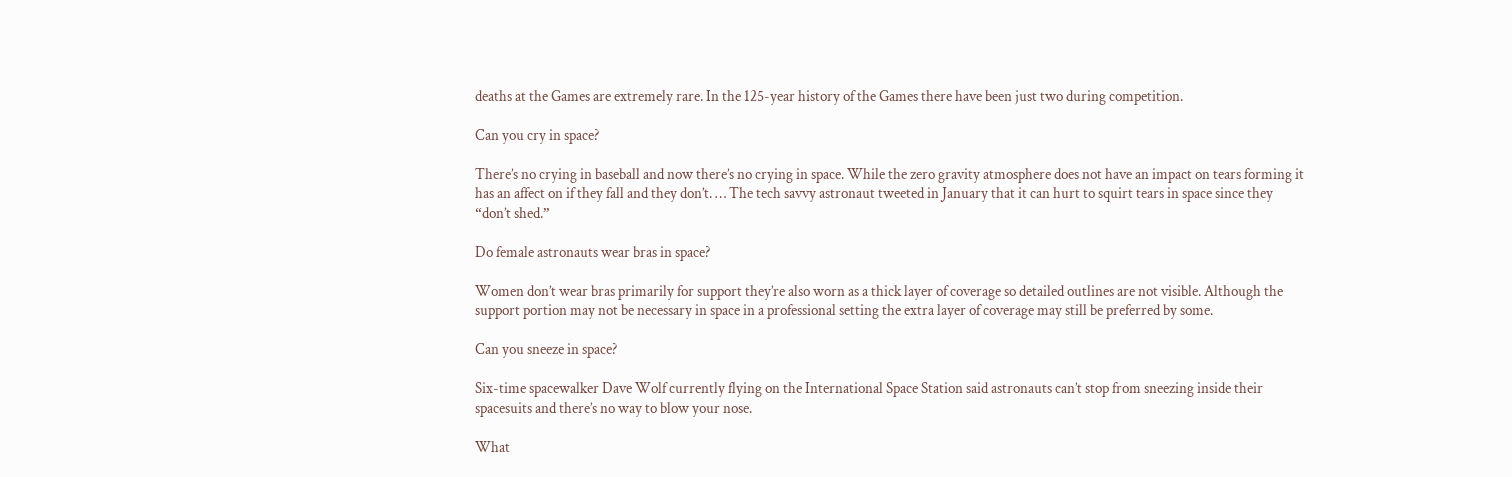deaths at the Games are extremely rare. In the 125-year history of the Games there have been just two during competition.

Can you cry in space?

There’s no crying in baseball and now there’s no crying in space. While the zero gravity atmosphere does not have an impact on tears forming it has an affect on if they fall and they don’t. … The tech savvy astronaut tweeted in January that it can hurt to squirt tears in space since they “don’t shed.”

Do female astronauts wear bras in space?

Women don’t wear bras primarily for support they’re also worn as a thick layer of coverage so detailed outlines are not visible. Although the support portion may not be necessary in space in a professional setting the extra layer of coverage may still be preferred by some.

Can you sneeze in space?

Six-time spacewalker Dave Wolf currently flying on the International Space Station said astronauts can’t stop from sneezing inside their spacesuits and there’s no way to blow your nose.

What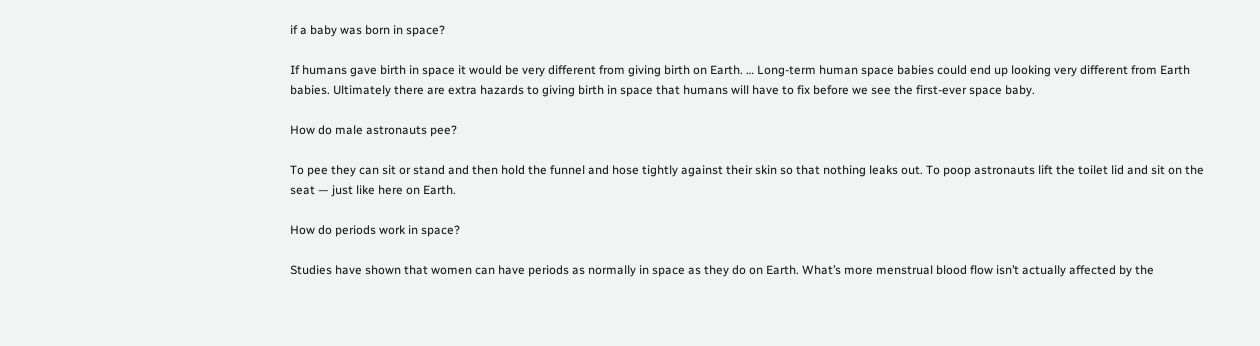if a baby was born in space?

If humans gave birth in space it would be very different from giving birth on Earth. … Long-term human space babies could end up looking very different from Earth babies. Ultimately there are extra hazards to giving birth in space that humans will have to fix before we see the first-ever space baby.

How do male astronauts pee?

To pee they can sit or stand and then hold the funnel and hose tightly against their skin so that nothing leaks out. To poop astronauts lift the toilet lid and sit on the seat — just like here on Earth.

How do periods work in space?

Studies have shown that women can have periods as normally in space as they do on Earth. What’s more menstrual blood flow isn’t actually affected by the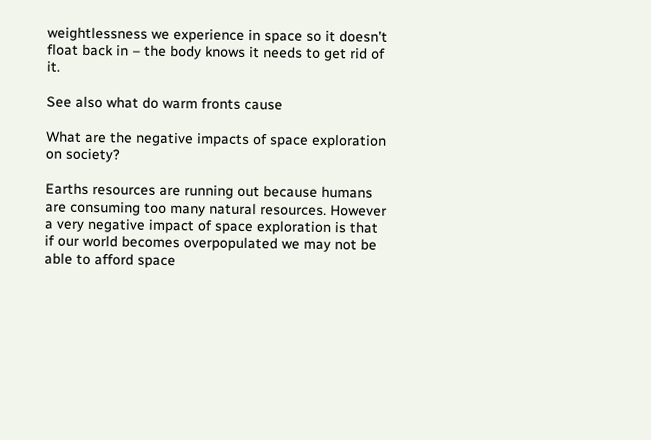weightlessness we experience in space so it doesn’t float back in – the body knows it needs to get rid of it.

See also what do warm fronts cause

What are the negative impacts of space exploration on society?

Earths resources are running out because humans are consuming too many natural resources. However a very negative impact of space exploration is that if our world becomes overpopulated we may not be able to afford space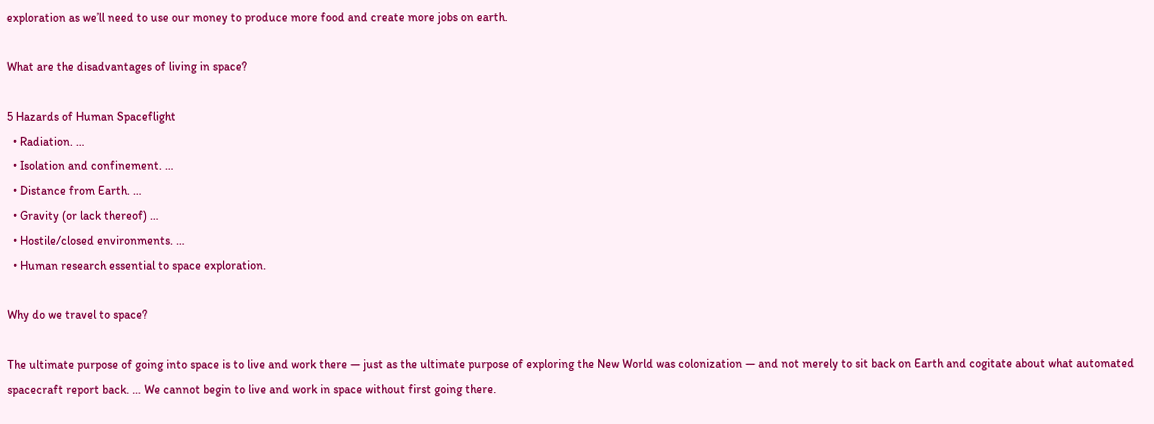exploration as we’ll need to use our money to produce more food and create more jobs on earth.

What are the disadvantages of living in space?

5 Hazards of Human Spaceflight
  • Radiation. …
  • Isolation and confinement. …
  • Distance from Earth. …
  • Gravity (or lack thereof) …
  • Hostile/closed environments. …
  • Human research essential to space exploration.

Why do we travel to space?

The ultimate purpose of going into space is to live and work there — just as the ultimate purpose of exploring the New World was colonization — and not merely to sit back on Earth and cogitate about what automated spacecraft report back. … We cannot begin to live and work in space without first going there.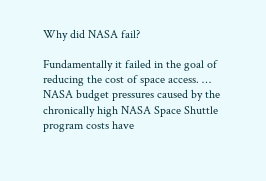Why did NASA fail?

Fundamentally it failed in the goal of reducing the cost of space access. … NASA budget pressures caused by the chronically high NASA Space Shuttle program costs have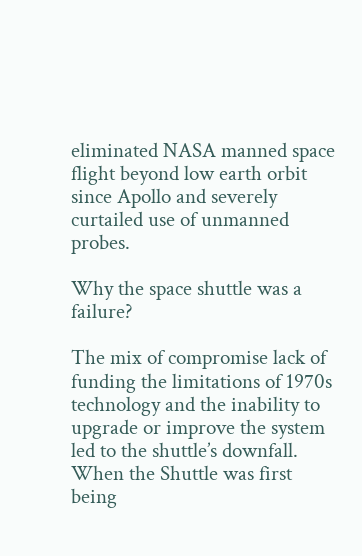eliminated NASA manned space flight beyond low earth orbit since Apollo and severely curtailed use of unmanned probes.

Why the space shuttle was a failure?

The mix of compromise lack of funding the limitations of 1970s technology and the inability to upgrade or improve the system led to the shuttle’s downfall. When the Shuttle was first being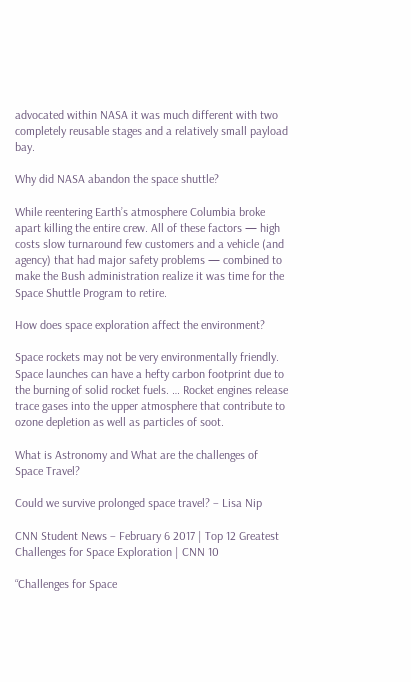advocated within NASA it was much different with two completely reusable stages and a relatively small payload bay.

Why did NASA abandon the space shuttle?

While reentering Earth’s atmosphere Columbia broke apart killing the entire crew. All of these factors — high costs slow turnaround few customers and a vehicle (and agency) that had major safety problems — combined to make the Bush administration realize it was time for the Space Shuttle Program to retire.

How does space exploration affect the environment?

Space rockets may not be very environmentally friendly. Space launches can have a hefty carbon footprint due to the burning of solid rocket fuels. … Rocket engines release trace gases into the upper atmosphere that contribute to ozone depletion as well as particles of soot.

What is Astronomy and What are the challenges of Space Travel?

Could we survive prolonged space travel? – Lisa Nip

CNN Student News – February 6 2017 | Top 12 Greatest Challenges for Space Exploration | CNN 10

“Challenges for Space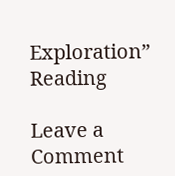Exploration” Reading

Leave a Comment